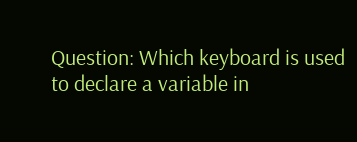Question: Which keyboard is used to declare a variable in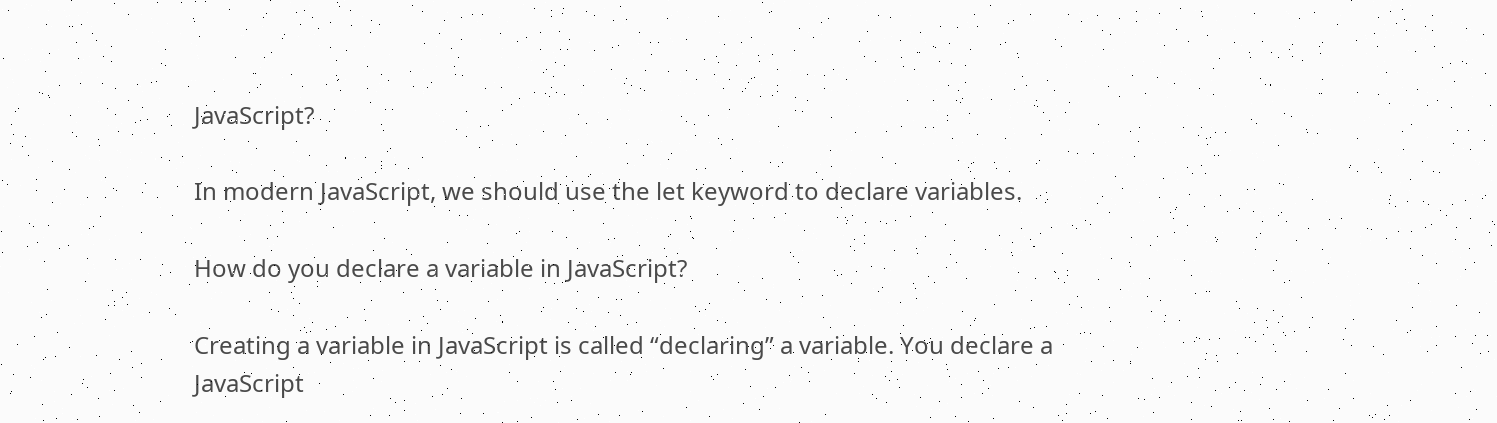JavaScript?

In modern JavaScript, we should use the let keyword to declare variables.

How do you declare a variable in JavaScript?

Creating a variable in JavaScript is called “declaring” a variable. You declare a JavaScript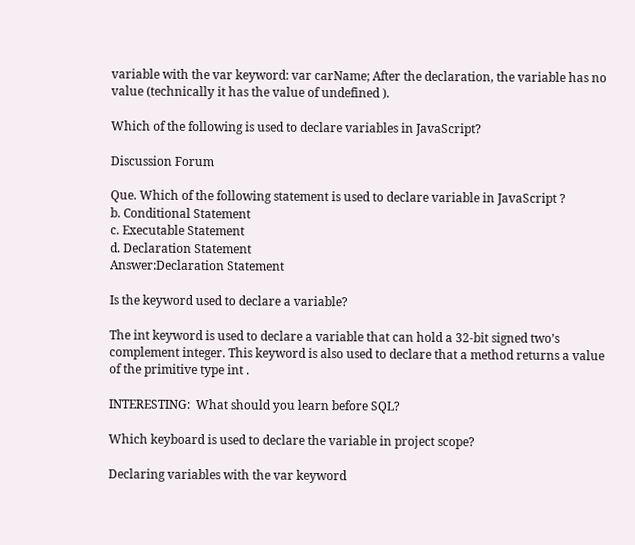variable with the var keyword: var carName; After the declaration, the variable has no value (technically it has the value of undefined ).

Which of the following is used to declare variables in JavaScript?

Discussion Forum

Que. Which of the following statement is used to declare variable in JavaScript ?
b. Conditional Statement
c. Executable Statement
d. Declaration Statement
Answer:Declaration Statement

Is the keyword used to declare a variable?

The int keyword is used to declare a variable that can hold a 32-bit signed two’s complement integer. This keyword is also used to declare that a method returns a value of the primitive type int .

INTERESTING:  What should you learn before SQL?

Which keyboard is used to declare the variable in project scope?

Declaring variables with the var keyword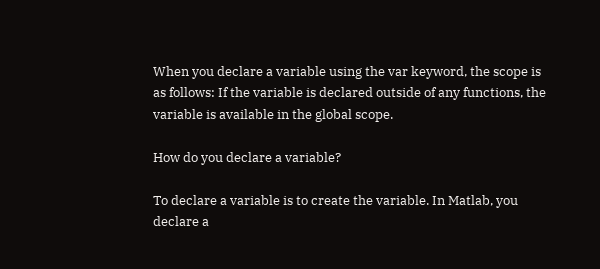When you declare a variable using the var keyword, the scope is as follows: If the variable is declared outside of any functions, the variable is available in the global scope.

How do you declare a variable?

To declare a variable is to create the variable. In Matlab, you declare a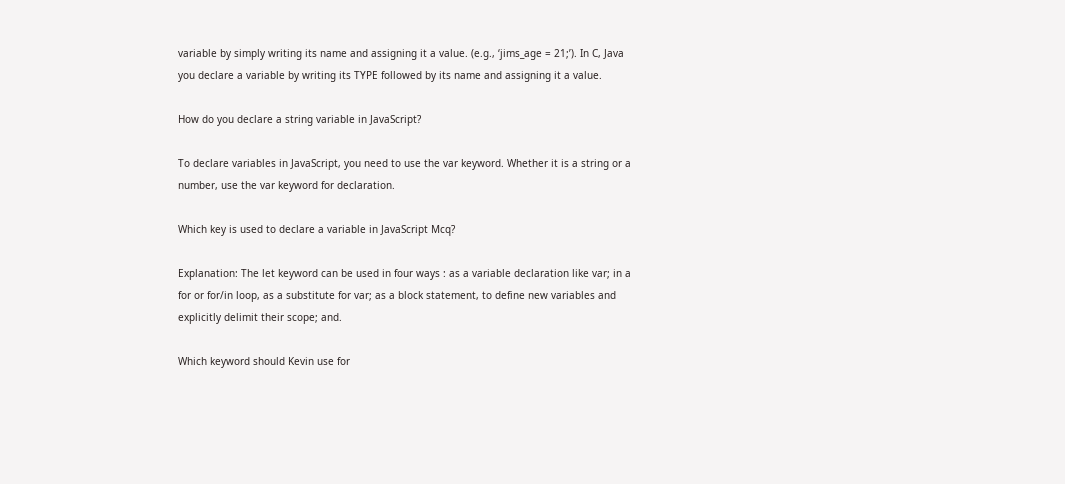variable by simply writing its name and assigning it a value. (e.g., ‘jims_age = 21;’). In C, Java you declare a variable by writing its TYPE followed by its name and assigning it a value.

How do you declare a string variable in JavaScript?

To declare variables in JavaScript, you need to use the var keyword. Whether it is a string or a number, use the var keyword for declaration.

Which key is used to declare a variable in JavaScript Mcq?

Explanation: The let keyword can be used in four ways : as a variable declaration like var; in a for or for/in loop, as a substitute for var; as a block statement, to define new variables and explicitly delimit their scope; and.

Which keyword should Kevin use for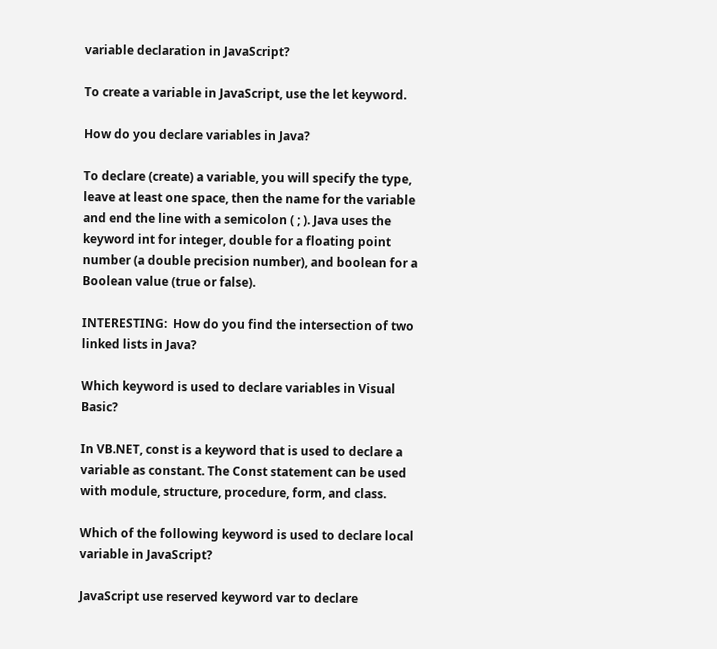variable declaration in JavaScript?

To create a variable in JavaScript, use the let keyword.

How do you declare variables in Java?

To declare (create) a variable, you will specify the type, leave at least one space, then the name for the variable and end the line with a semicolon ( ; ). Java uses the keyword int for integer, double for a floating point number (a double precision number), and boolean for a Boolean value (true or false).

INTERESTING:  How do you find the intersection of two linked lists in Java?

Which keyword is used to declare variables in Visual Basic?

In VB.NET, const is a keyword that is used to declare a variable as constant. The Const statement can be used with module, structure, procedure, form, and class.

Which of the following keyword is used to declare local variable in JavaScript?

JavaScript use reserved keyword var to declare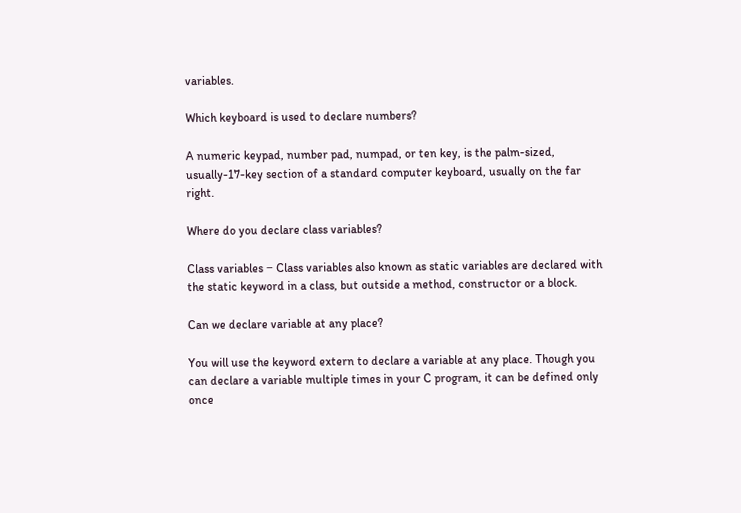variables.

Which keyboard is used to declare numbers?

A numeric keypad, number pad, numpad, or ten key, is the palm-sized, usually-17-key section of a standard computer keyboard, usually on the far right.

Where do you declare class variables?

Class variables − Class variables also known as static variables are declared with the static keyword in a class, but outside a method, constructor or a block.

Can we declare variable at any place?

You will use the keyword extern to declare a variable at any place. Though you can declare a variable multiple times in your C program, it can be defined only once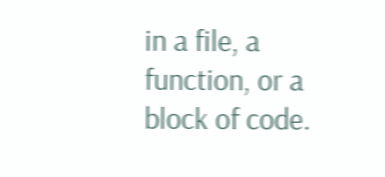in a file, a function, or a block of code.